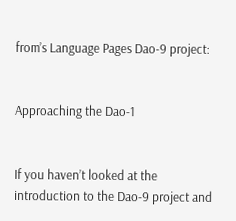from’s Language Pages Dao-9 project:


Approaching the Dao-1


If you haven’t looked at the introduction to the Dao-9 project and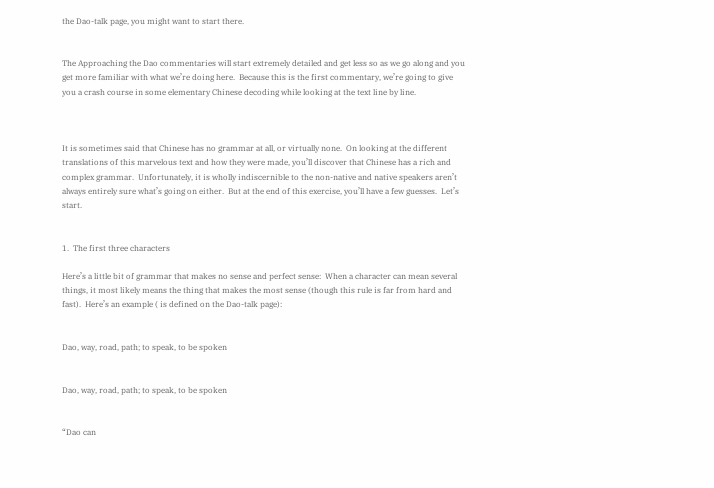the Dao-talk page, you might want to start there.


The Approaching the Dao commentaries will start extremely detailed and get less so as we go along and you get more familiar with what we’re doing here.  Because this is the first commentary, we’re going to give you a crash course in some elementary Chinese decoding while looking at the text line by line.



It is sometimes said that Chinese has no grammar at all, or virtually none.  On looking at the different translations of this marvelous text and how they were made, you’ll discover that Chinese has a rich and complex grammar.  Unfortunately, it is wholly indiscernible to the non-native and native speakers aren’t always entirely sure what’s going on either.  But at the end of this exercise, you’ll have a few guesses.  Let’s start.


1.  The first three characters

Here’s a little bit of grammar that makes no sense and perfect sense:  When a character can mean several things, it most likely means the thing that makes the most sense (though this rule is far from hard and fast).  Here’s an example ( is defined on the Dao-talk page):


Dao, way, road, path; to speak, to be spoken


Dao, way, road, path; to speak, to be spoken


“Dao can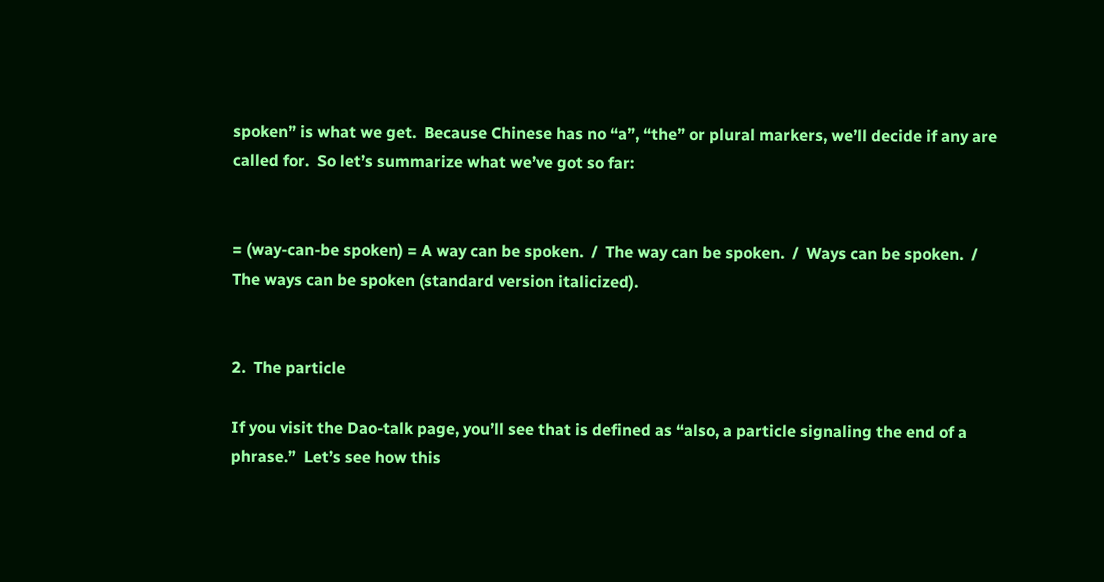spoken” is what we get.  Because Chinese has no “a”, “the” or plural markers, we’ll decide if any are called for.  So let’s summarize what we’ve got so far:


= (way-can-be spoken) = A way can be spoken.  /  The way can be spoken.  /  Ways can be spoken.  /  The ways can be spoken (standard version italicized).


2.  The particle

If you visit the Dao-talk page, you’ll see that is defined as “also, a particle signaling the end of a phrase.”  Let’s see how this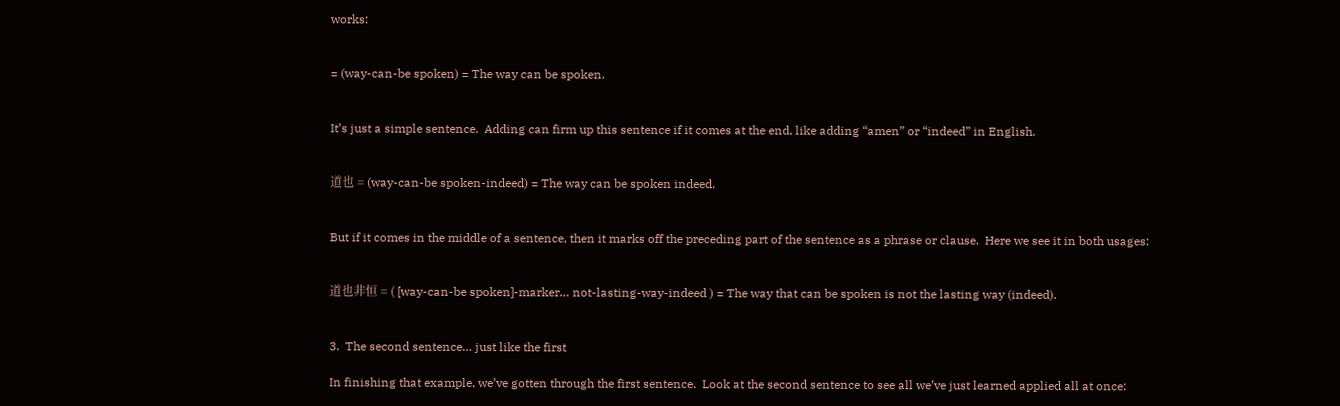works:


= (way-can-be spoken) = The way can be spoken.


It’s just a simple sentence.  Adding can firm up this sentence if it comes at the end, like adding “amen” or “indeed” in English.


道也 = (way-can-be spoken-indeed) = The way can be spoken indeed.


But if it comes in the middle of a sentence, then it marks off the preceding part of the sentence as a phrase or clause.  Here we see it in both usages:


道也非恒 = ( [way-can-be spoken]-marker… not-lasting-way-indeed ) = The way that can be spoken is not the lasting way (indeed).


3.  The second sentence… just like the first

In finishing that example, we’ve gotten through the first sentence.  Look at the second sentence to see all we’ve just learned applied all at once: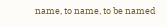name, to name, to be named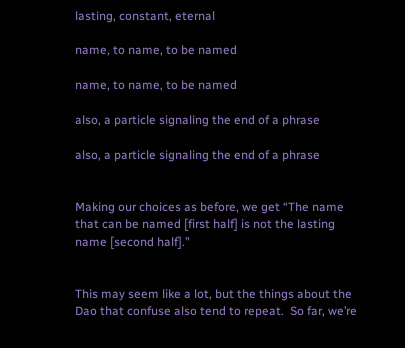lasting, constant, eternal

name, to name, to be named

name, to name, to be named

also, a particle signaling the end of a phrase

also, a particle signaling the end of a phrase


Making our choices as before, we get “The name that can be named [first half] is not the lasting name [second half].”


This may seem like a lot, but the things about the Dao that confuse also tend to repeat.  So far, we’re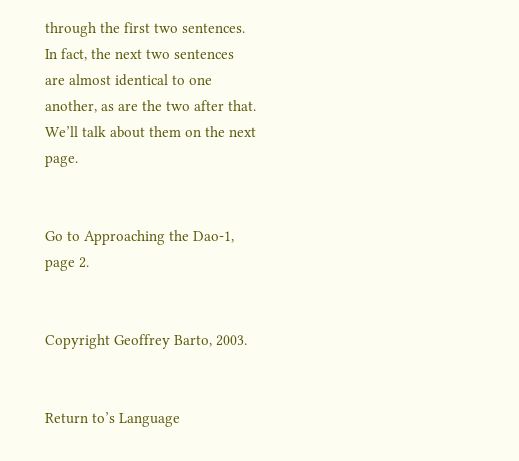through the first two sentences.  In fact, the next two sentences are almost identical to one another, as are the two after that.  We’ll talk about them on the next page.


Go to Approaching the Dao-1, page 2.


Copyright Geoffrey Barto, 2003.


Return to’s Language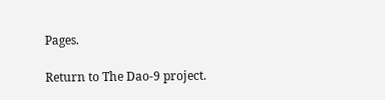Pages.

Return to The Dao-9 project.